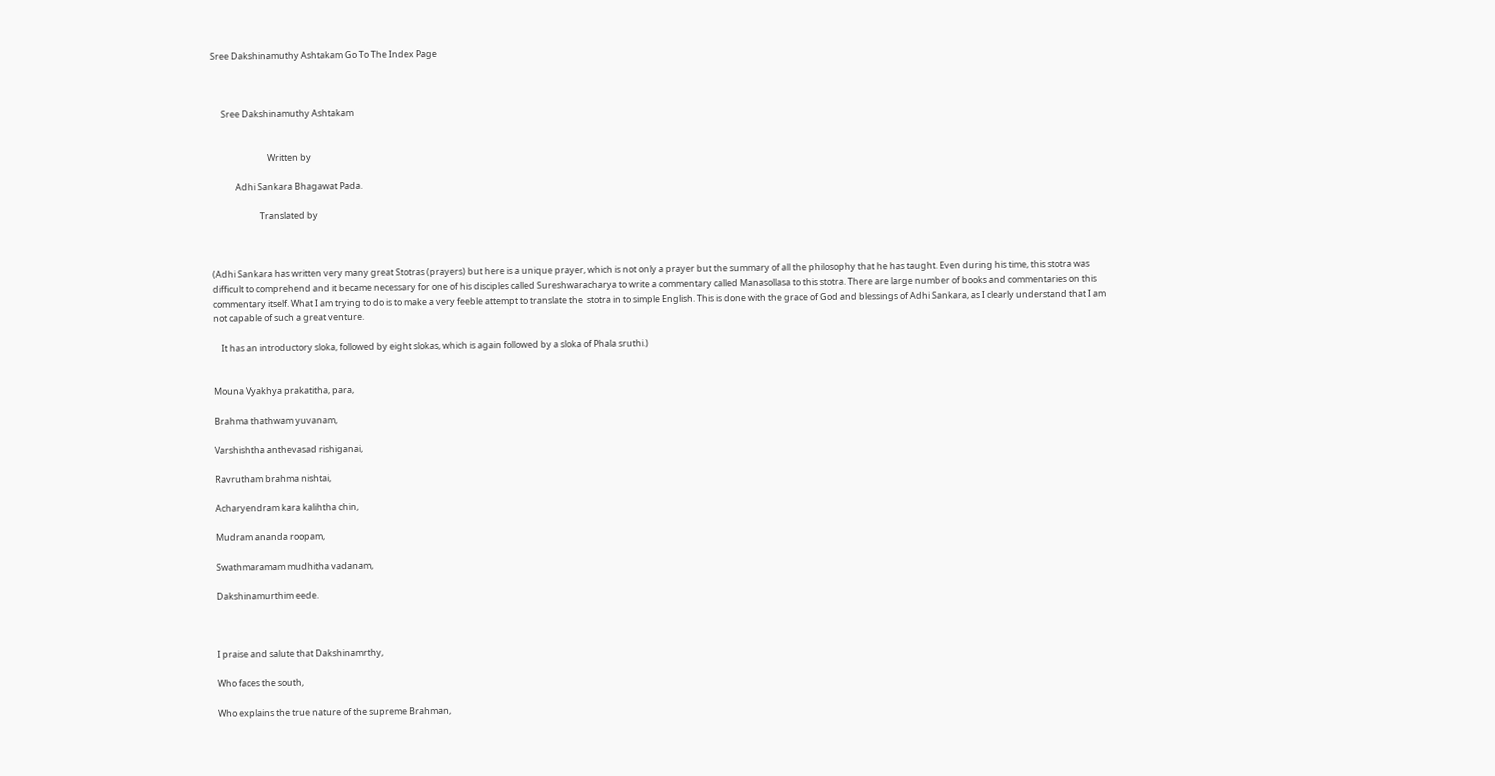Sree Dakshinamuthy Ashtakam Go To The Index Page



     Sree Dakshinamuthy Ashtakam


                            Written by

            Adhi Sankara Bhagawat Pada.

                        Translated by



(Adhi Sankara has written very many great Stotras (prayers) but here is a unique prayer, which is not only a prayer but the summary of all the philosophy that he has taught. Even during his time, this stotra was difficult to comprehend and it became necessary for one of his disciples called Sureshwaracharya to write a commentary called Manasollasa to this stotra. There are large number of books and commentaries on this commentary itself. What I am trying to do is to make a very feeble attempt to translate the  stotra in to simple English. This is done with the grace of God and blessings of Adhi Sankara, as I clearly understand that I am not capable of such a great venture.

    It has an introductory sloka, followed by eight slokas, which is again followed by a sloka of Phala sruthi.)


Mouna Vyakhya prakatitha, para,

Brahma thathwam yuvanam,

Varshishtha anthevasad rishiganai,

Ravrutham brahma nishtai,

Acharyendram kara kalihtha chin,

Mudram ananda roopam,

Swathmaramam mudhitha vadanam,

Dakshinamurthim eede.



I praise and salute that Dakshinamrthy,

Who faces the south,

Who explains the true nature of the supreme Brahman,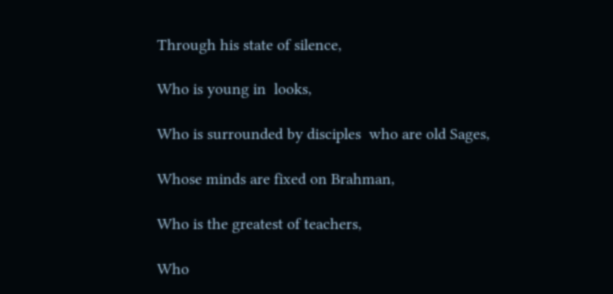Through his state of silence,

Who is young in  looks,

Who is surrounded by disciples  who are old Sages,

Whose minds are fixed on Brahman,

Who is the greatest of teachers,

Who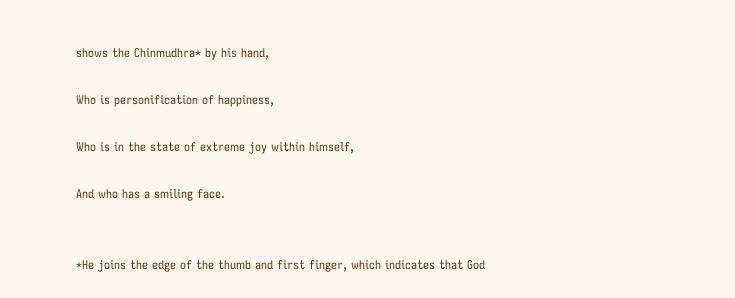shows the Chinmudhra* by his hand,

Who is personification of happiness,

Who is in the state of extreme joy within himself,

And who has a smiling face.


*He joins the edge of the thumb and first finger, which indicates that God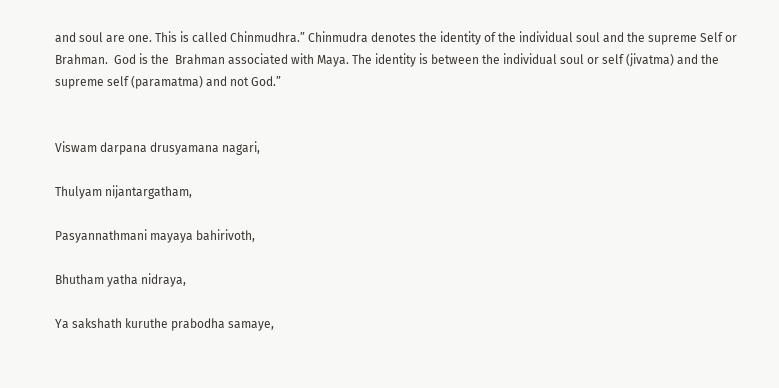and soul are one. This is called Chinmudhra.” Chinmudra denotes the identity of the individual soul and the supreme Self or Brahman.  God is the  Brahman associated with Maya. The identity is between the individual soul or self (jivatma) and the supreme self (paramatma) and not God.”


Viswam darpana drusyamana nagari,

Thulyam nijantargatham,

Pasyannathmani mayaya bahirivoth,

Bhutham yatha nidraya,

Ya sakshath kuruthe prabodha samaye,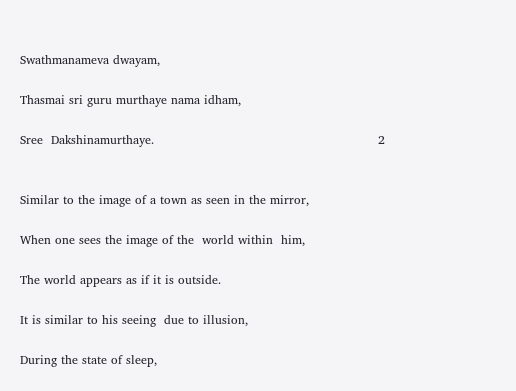Swathmanameva dwayam,

Thasmai sri guru murthaye nama idham,

Sree  Dakshinamurthaye.                                                        2


Similar to the image of a town as seen in the mirror,

When one sees the image of the  world within  him,

The world appears as if it is outside.

It is similar to his seeing  due to illusion,

During the state of sleep,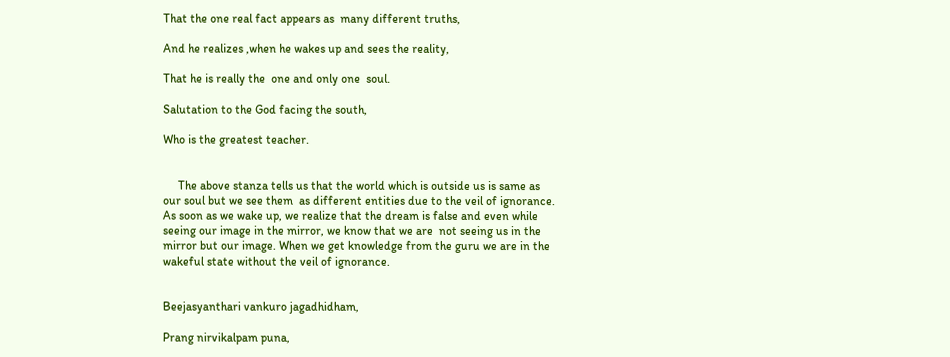That the one real fact appears as  many different truths,

And he realizes ,when he wakes up and sees the reality,

That he is really the  one and only one  soul.

Salutation to the God facing the south,

Who is the greatest teacher.


     The above stanza tells us that the world which is outside us is same as  our soul but we see them  as different entities due to the veil of ignorance. As soon as we wake up, we realize that the dream is false and even while seeing our image in the mirror, we know that we are  not seeing us in the mirror but our image. When we get knowledge from the guru we are in the wakeful state without the veil of ignorance.


Beejasyanthari vankuro jagadhidham,

Prang nirvikalpam puna,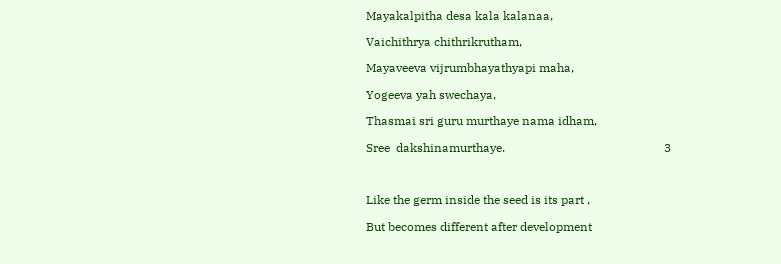Mayakalpitha desa kala kalanaa,

Vaichithrya chithrikrutham,

Mayaveeva vijrumbhayathyapi maha,

Yogeeva yah swechaya,

Thasmai sri guru murthaye nama idham,

Sree  dakshinamurthaye.                                                     3



Like the germ inside the seed is its part ,

But becomes different after development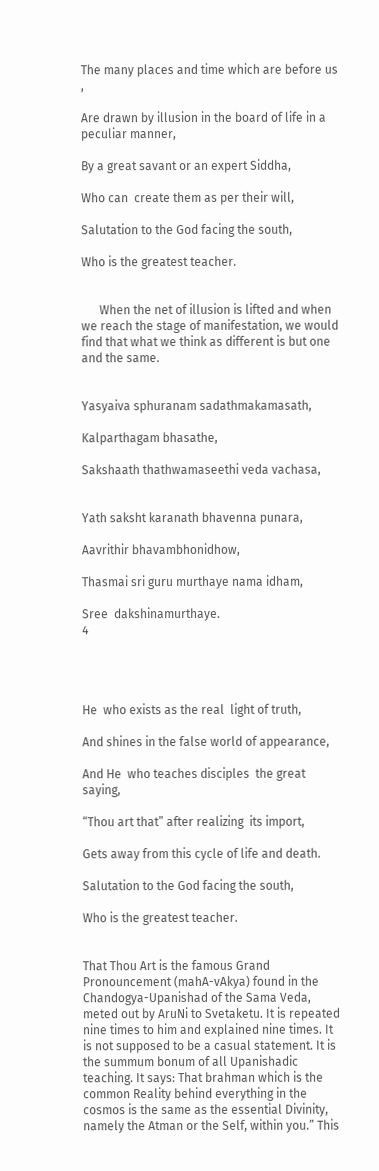The many places and time which are before us ,

Are drawn by illusion in the board of life in a peculiar manner,

By a great savant or an expert Siddha,

Who can  create them as per their will,

Salutation to the God facing the south,

Who is the greatest teacher.


      When the net of illusion is lifted and when we reach the stage of manifestation, we would find that what we think as different is but one and the same.


Yasyaiva sphuranam sadathmakamasath,

Kalparthagam bhasathe,

Sakshaath thathwamaseethi veda vachasa,


Yath saksht karanath bhavenna punara,

Aavrithir bhavambhonidhow,

Thasmai sri guru murthaye nama idham,

Sree  dakshinamurthaye.                                                               4




He  who exists as the real  light of truth,

And shines in the false world of appearance,

And He  who teaches disciples  the great saying,

“Thou art that” after realizing  its import,

Gets away from this cycle of life and death.

Salutation to the God facing the south,

Who is the greatest teacher.


That Thou Art is the famous Grand Pronouncement (mahA-vAkya) found in the Chandogya-Upanishad of the Sama Veda, meted out by AruNi to Svetaketu. It is repeated nine times to him and explained nine times. It is not supposed to be a casual statement. It is the summum bonum of all Upanishadic teaching. It says: That brahman which is the common Reality behind everything in the cosmos is the same as the essential Divinity, namely the Atman or the Self, within you.” This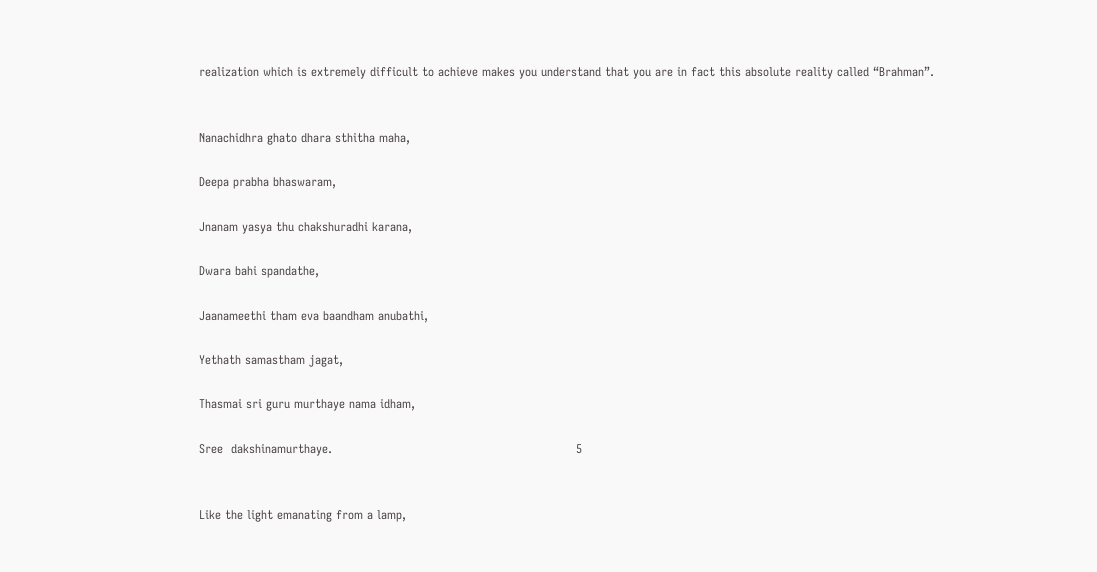realization which is extremely difficult to achieve makes you understand that you are in fact this absolute reality called “Brahman”.


Nanachidhra ghato dhara sthitha maha,

Deepa prabha bhaswaram,

Jnanam yasya thu chakshuradhi karana,

Dwara bahi spandathe,

Jaanameethi tham eva baandham anubathi,

Yethath samastham jagat,

Thasmai sri guru murthaye nama idham,

Sree  dakshinamurthaye.                                                             5


Like the light emanating from a lamp,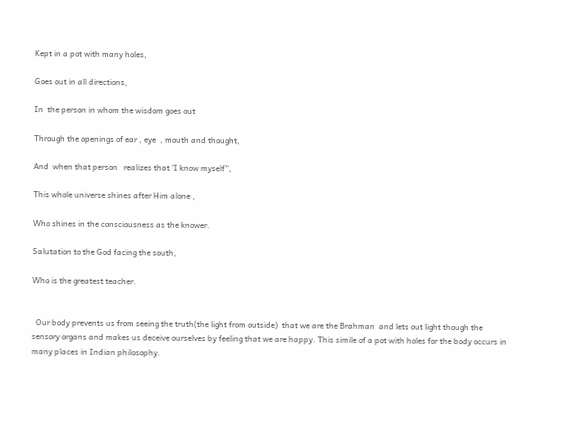Kept in a pot with many holes,

Goes out in all directions,

In  the person in whom the wisdom goes out

Through the openings of ear , eye  , mouth and thought,

And  when that person   realizes that ‘I know myself”,

This whole universe shines after Him alone ,

Who shines in the consciousness as the knower.

Salutation to the God facing the south,

Who is the greatest teacher.


  Our body prevents us from seeing the truth(the light from outside)  that we are the Brahman  and lets out light though the sensory organs and makes us deceive ourselves by feeling that we are happy. This simile of a pot with holes for the body occurs in many places in Indian philosophy.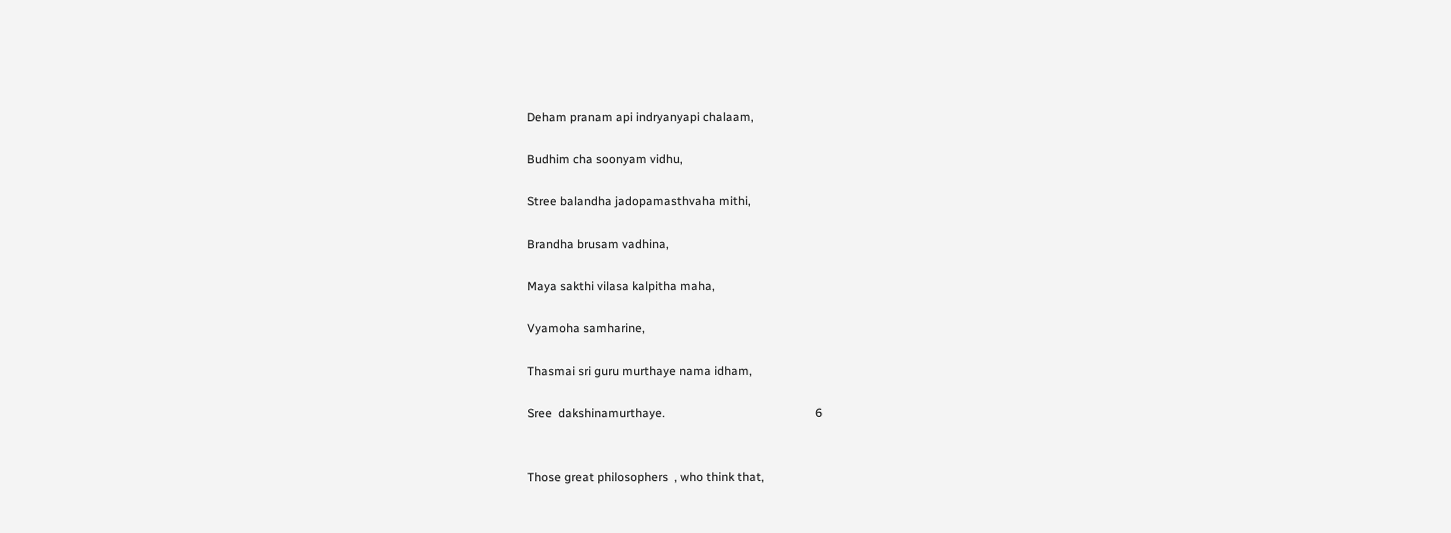Deham pranam api indryanyapi chalaam,

Budhim cha soonyam vidhu,

Stree balandha jadopamasthvaha mithi,

Brandha brusam vadhina,

Maya sakthi vilasa kalpitha maha,

Vyamoha samharine,

Thasmai sri guru murthaye nama idham,

Sree  dakshinamurthaye.                                                  6


Those great philosophers  , who think that,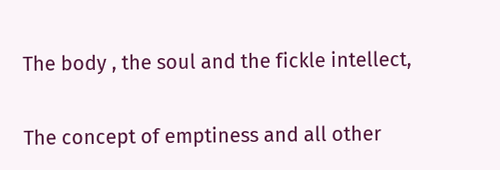The body , the soul and the fickle intellect,

The concept of emptiness and all other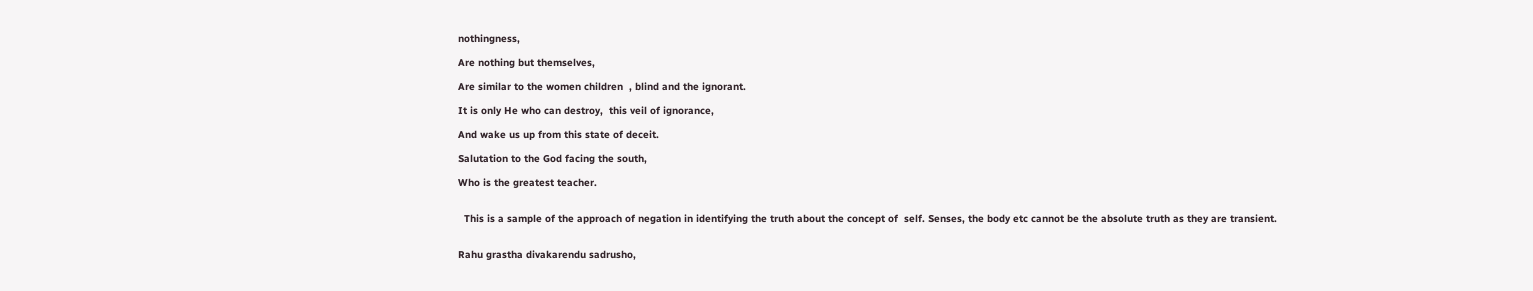nothingness,

Are nothing but themselves,

Are similar to the women children  , blind and the ignorant.

It is only He who can destroy,  this veil of ignorance,

And wake us up from this state of deceit.

Salutation to the God facing the south,

Who is the greatest teacher.


  This is a sample of the approach of negation in identifying the truth about the concept of  self. Senses, the body etc cannot be the absolute truth as they are transient.


Rahu grastha divakarendu sadrusho,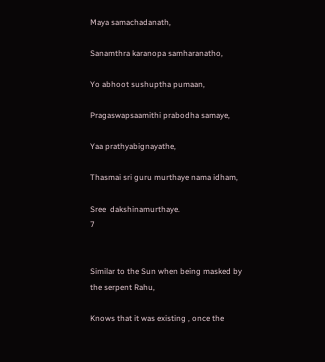Maya samachadanath,

Sanamthra karanopa samharanatho,

Yo abhoot sushuptha pumaan,

Pragaswapsaamithi prabodha samaye,

Yaa prathyabignayathe,

Thasmai sri guru murthaye nama idham,

Sree  dakshinamurthaye.                                          7


Similar to the Sun when being masked by the serpent Rahu,

Knows that it was existing , once the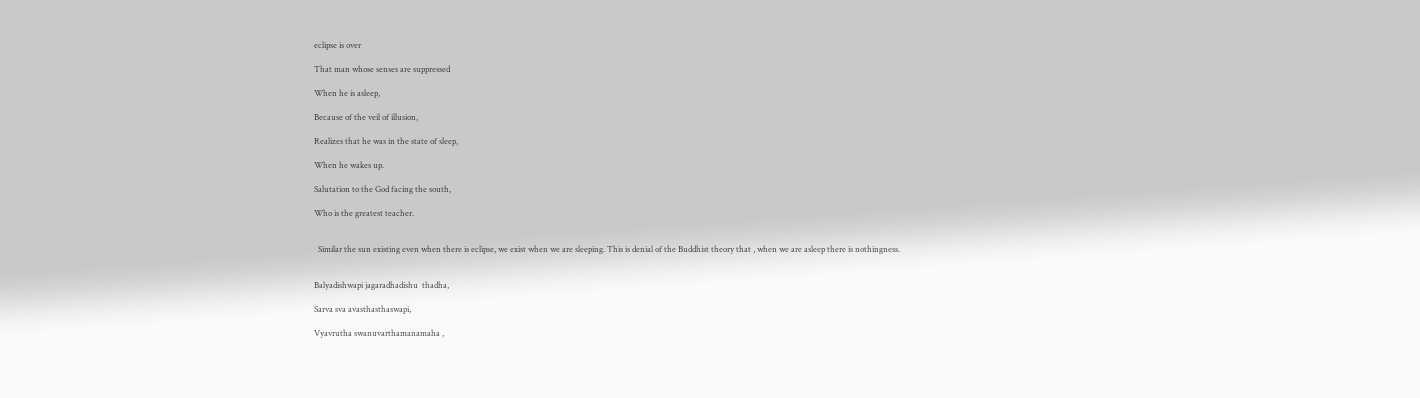eclipse is over

That man whose senses are suppressed

When he is asleep,

Because of the veil of illusion,

Realizes that he was in the state of sleep,

When he wakes up.

Salutation to the God facing the south,

Who is the greatest teacher.


  Similar the sun existing even when there is eclipse, we exist when we are sleeping. This is denial of the Buddhist theory that , when we are asleep there is nothingness.


Balyadishwapi jagaradhadishu  thadha,

Sarva sva avasthasthaswapi,

Vyavrutha swanuvarthamanamaha ,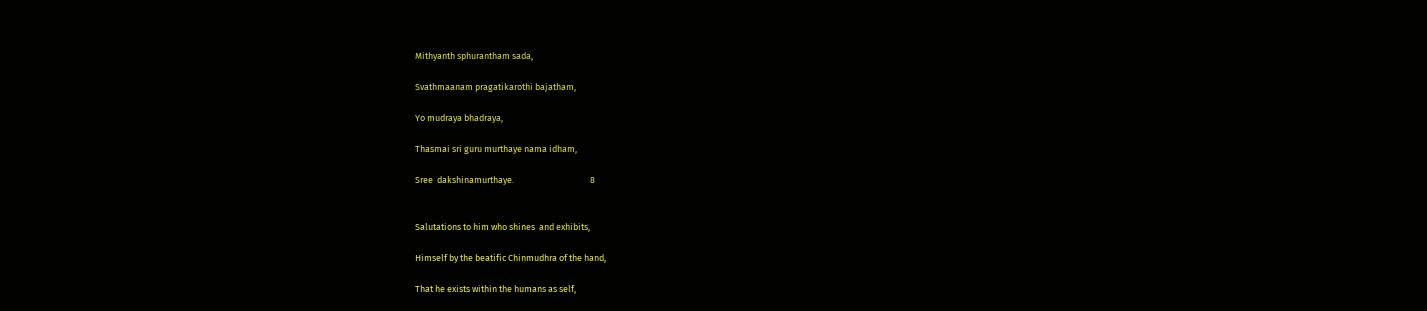Mithyanth sphurantham sada,

Svathmaanam pragatikarothi bajatham,

Yo mudraya bhadraya,

Thasmai sri guru murthaye nama idham,

Sree  dakshinamurthaye.                                      8


Salutations to him who shines  and exhibits,

Himself by the beatific Chinmudhra of the hand,

That he exists within the humans as self,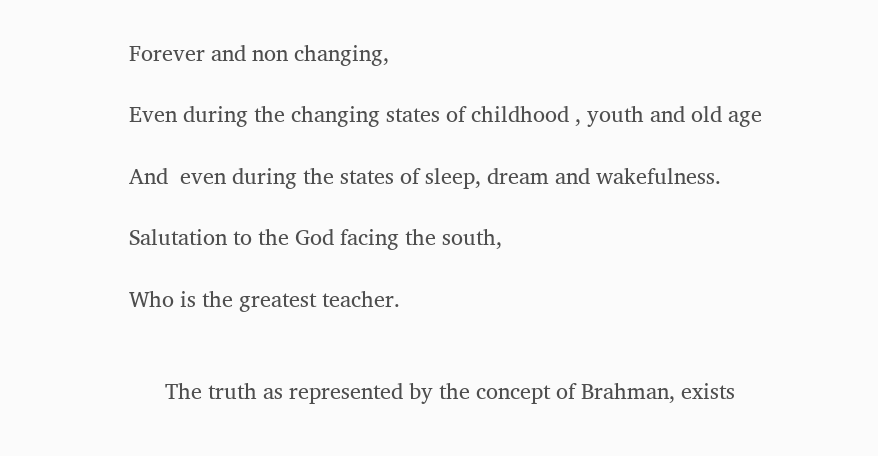Forever and non changing,

Even during the changing states of childhood , youth and old age

And  even during the states of sleep, dream and wakefulness.

Salutation to the God facing the south,

Who is the greatest teacher.


      The truth as represented by the concept of Brahman, exists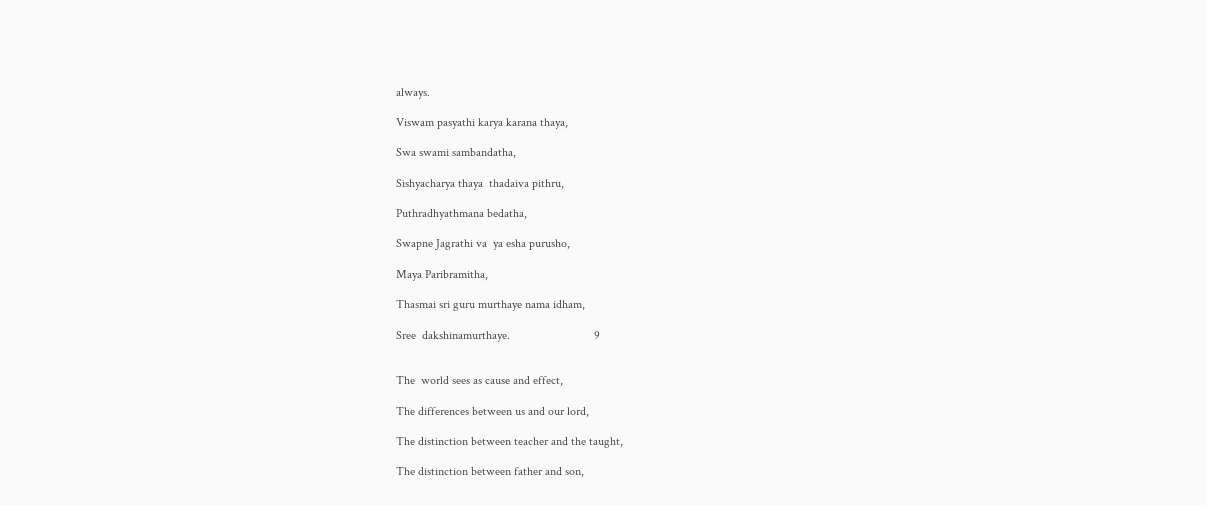always.

Viswam pasyathi karya karana thaya,

Swa swami sambandatha,

Sishyacharya thaya  thadaiva pithru,

Puthradhyathmana bedatha,

Swapne Jagrathi va  ya esha purusho,

Maya Paribramitha,

Thasmai sri guru murthaye nama idham,

Sree  dakshinamurthaye.                            9


The  world sees as cause and effect,

The differences between us and our lord,

The distinction between teacher and the taught,

The distinction between father and son,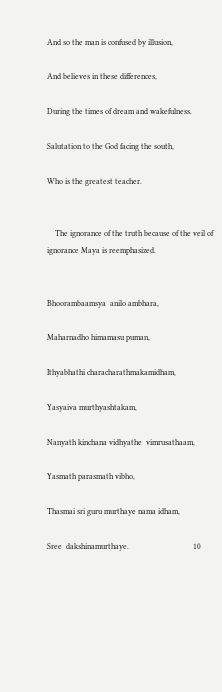And so the man is confused by illusion,

And believes in these differences,

During the times of dream and wakefulness.

Salutation to the God facing the south,

Who is the greatest teacher.


    The ignorance of the truth because of the veil of ignorance Maya is reemphasized.


Bhoorambaamsya  anilo ambhara,

Maharnadho himamasu puman,

Ithyabhathi characharathmakamidham,

Yasyaiva murthyashtakam,

Nanyath kinchana vidhyathe  vimrusathaam,

Yasmath parasmath vibho,

Thasmai sri guru murthaye nama idham,

Sree  dakshinamurthaye.                                10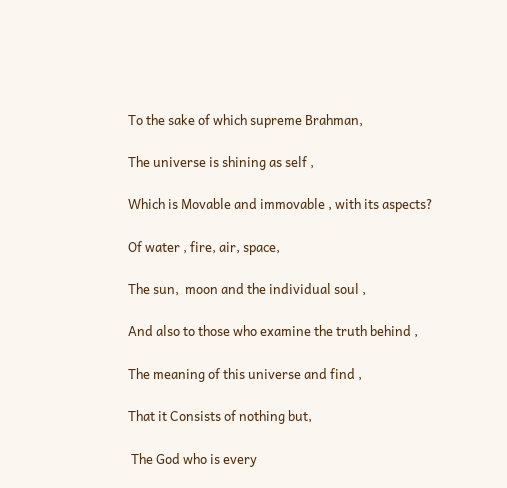To the sake of which supreme Brahman,

The universe is shining as self ,

Which is Movable and immovable , with its aspects?

Of water , fire, air, space,

The sun,  moon and the individual soul ,

And also to those who examine the truth behind ,

The meaning of this universe and find ,

That it Consists of nothing but,

 The God who is every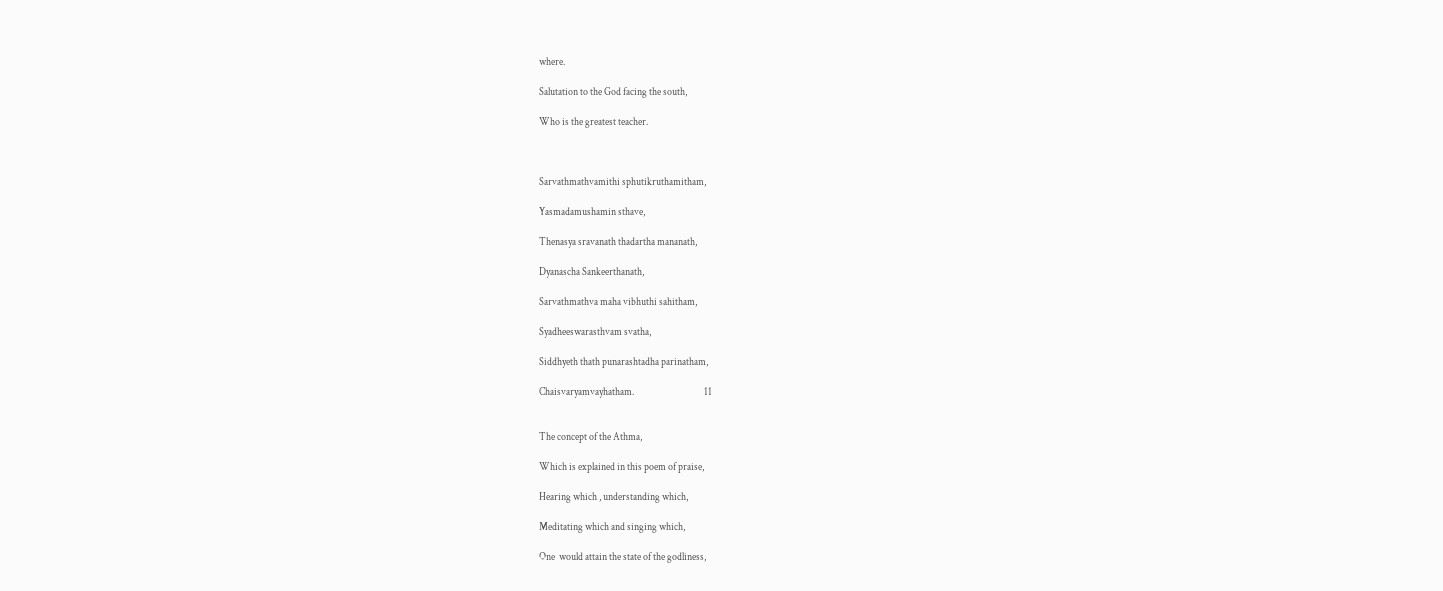where.

Salutation to the God facing the south,

Who is the greatest teacher.



Sarvathmathvamithi sphutikruthamitham,

Yasmadamushamin sthave,

Thenasya sravanath thadartha mananath,

Dyanascha Sankeerthanath,

Sarvathmathva maha vibhuthi sahitham,

Syadheeswarasthvam svatha,

Siddhyeth thath punarashtadha parinatham,

Chaisvaryamvayhatham.                                   11


The concept of the Athma,

Which is explained in this poem of praise,

Hearing which , understanding which,

Meditating which and singing which,

One  would attain the state of the godliness,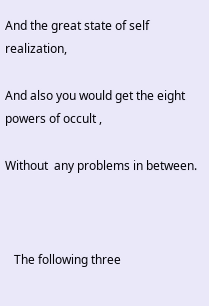And the great state of self realization,

And also you would get the eight powers of occult ,

Without  any problems in between.



   The following three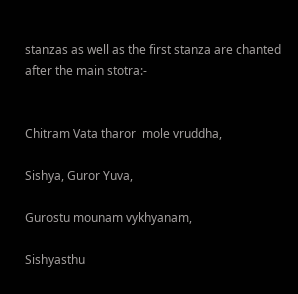stanzas as well as the first stanza are chanted after the main stotra:-


Chitram Vata tharor  mole vruddha,

Sishya, Guror Yuva,

Gurostu mounam vykhyanam,

Sishyasthu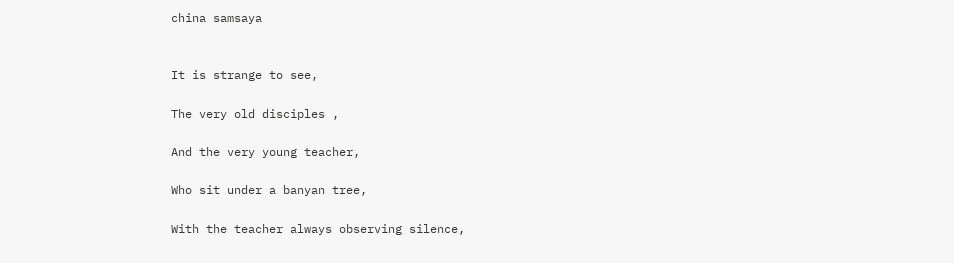china samsaya


It is strange to see,

The very old disciples ,

And the very young teacher,

Who sit under a banyan tree,

With the teacher always observing silence,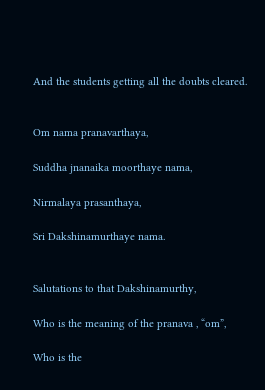And the students getting all the doubts cleared.


Om nama pranavarthaya,

Suddha jnanaika moorthaye nama,

Nirmalaya prasanthaya,

Sri Dakshinamurthaye nama.


Salutations to that Dakshinamurthy,

Who is the meaning of the pranava , “om”,

Who is the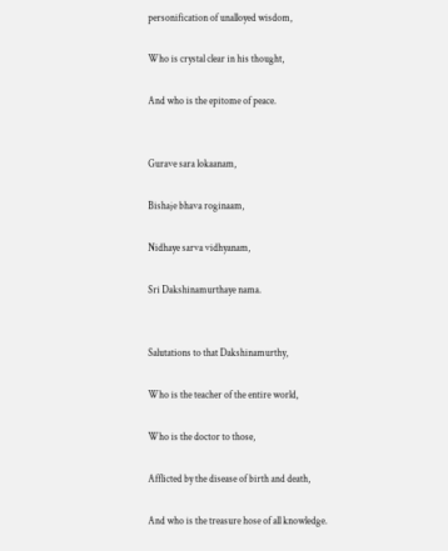personification of unalloyed wisdom,

Who is crystal clear in his thought,

And who is the epitome of peace.


Gurave sara lokaanam,

Bishaje bhava roginaam,

Nidhaye sarva vidhyanam,

Sri Dakshinamurthaye nama.


Salutations to that Dakshinamurthy,

Who is the teacher of the entire world,

Who is the doctor to those,

Afflicted by the disease of birth and death,

And who is the treasure hose of all knowledge.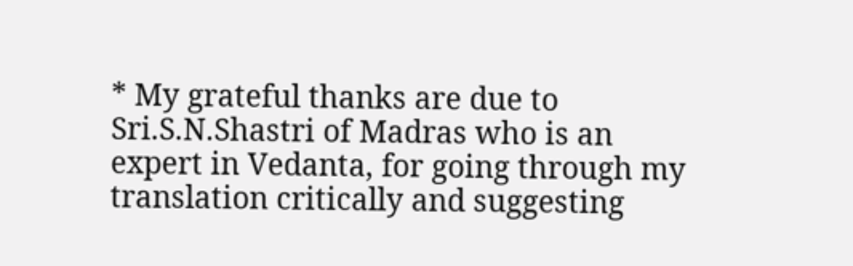* My grateful thanks are due to Sri.S.N.Shastri of Madras who is an expert in Vedanta, for going through my translation critically and suggesting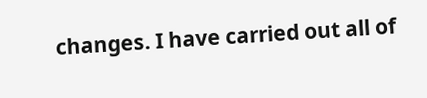changes. I have carried out all of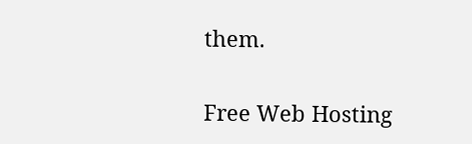them.

Free Web Hosting